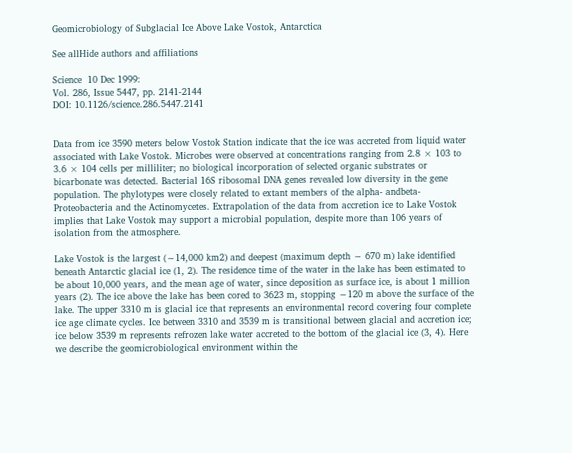Geomicrobiology of Subglacial Ice Above Lake Vostok, Antarctica

See allHide authors and affiliations

Science  10 Dec 1999:
Vol. 286, Issue 5447, pp. 2141-2144
DOI: 10.1126/science.286.5447.2141


Data from ice 3590 meters below Vostok Station indicate that the ice was accreted from liquid water associated with Lake Vostok. Microbes were observed at concentrations ranging from 2.8 × 103 to 3.6 × 104 cells per milliliter; no biological incorporation of selected organic substrates or bicarbonate was detected. Bacterial 16S ribosomal DNA genes revealed low diversity in the gene population. The phylotypes were closely related to extant members of the alpha- andbeta-Proteobacteria and the Actinomycetes. Extrapolation of the data from accretion ice to Lake Vostok implies that Lake Vostok may support a microbial population, despite more than 106 years of isolation from the atmosphere.

Lake Vostok is the largest (∼14,000 km2) and deepest (maximum depth ∼ 670 m) lake identified beneath Antarctic glacial ice (1, 2). The residence time of the water in the lake has been estimated to be about 10,000 years, and the mean age of water, since deposition as surface ice, is about 1 million years (2). The ice above the lake has been cored to 3623 m, stopping ∼120 m above the surface of the lake. The upper 3310 m is glacial ice that represents an environmental record covering four complete ice age climate cycles. Ice between 3310 and 3539 m is transitional between glacial and accretion ice; ice below 3539 m represents refrozen lake water accreted to the bottom of the glacial ice (3, 4). Here we describe the geomicrobiological environment within the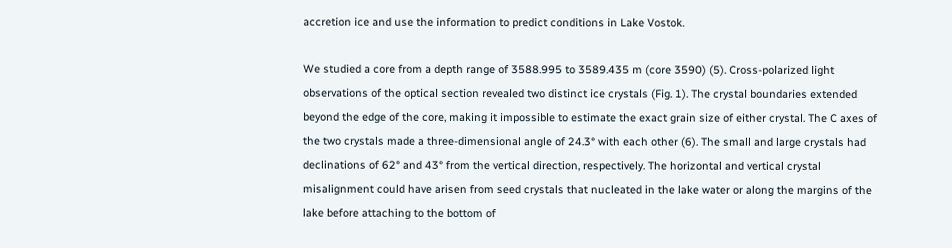accretion ice and use the information to predict conditions in Lake Vostok.

We studied a core from a depth range of 3588.995 to 3589.435 m (core 3590) (5). Cross-polarized light observations of the optical section revealed two distinct ice crystals (Fig. 1). The crystal boundaries extended beyond the edge of the core, making it impossible to estimate the exact grain size of either crystal. The C axes of the two crystals made a three-dimensional angle of 24.3° with each other (6). The small and large crystals had declinations of 62° and 43° from the vertical direction, respectively. The horizontal and vertical crystal misalignment could have arisen from seed crystals that nucleated in the lake water or along the margins of the lake before attaching to the bottom of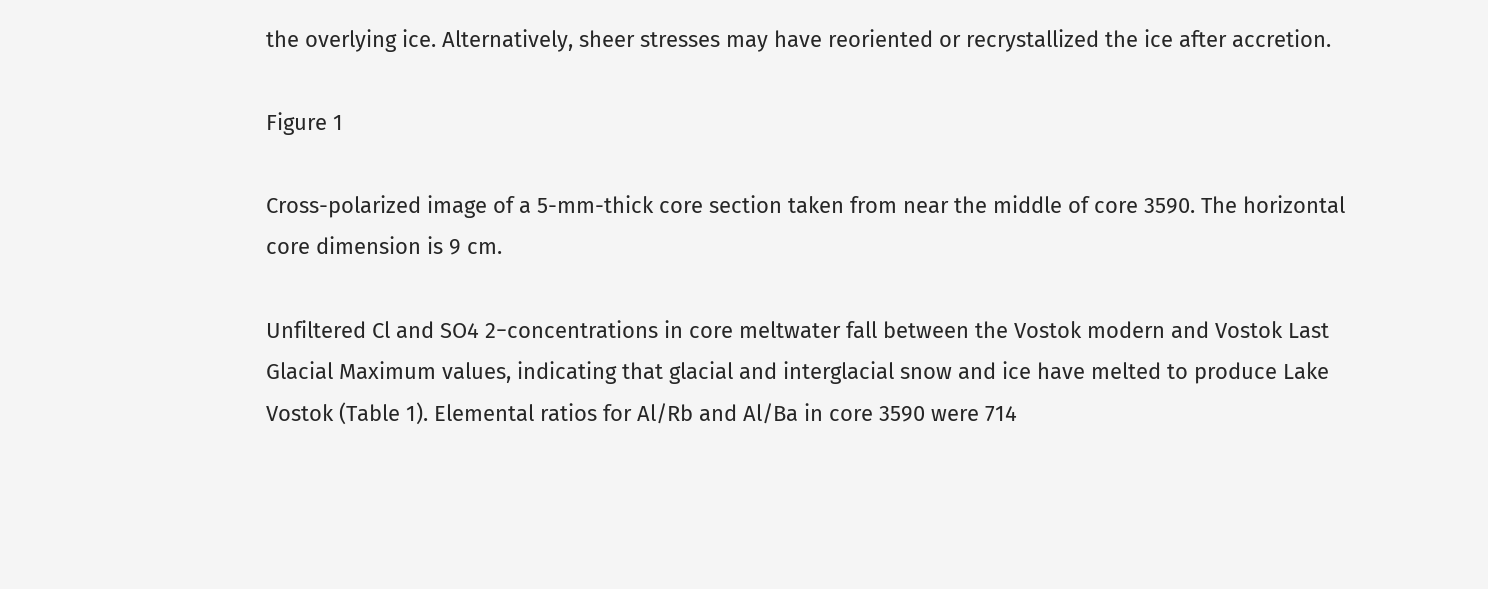the overlying ice. Alternatively, sheer stresses may have reoriented or recrystallized the ice after accretion.

Figure 1

Cross-polarized image of a 5-mm-thick core section taken from near the middle of core 3590. The horizontal core dimension is 9 cm.

Unfiltered Cl and SO4 2−concentrations in core meltwater fall between the Vostok modern and Vostok Last Glacial Maximum values, indicating that glacial and interglacial snow and ice have melted to produce Lake Vostok (Table 1). Elemental ratios for Al/Rb and Al/Ba in core 3590 were 714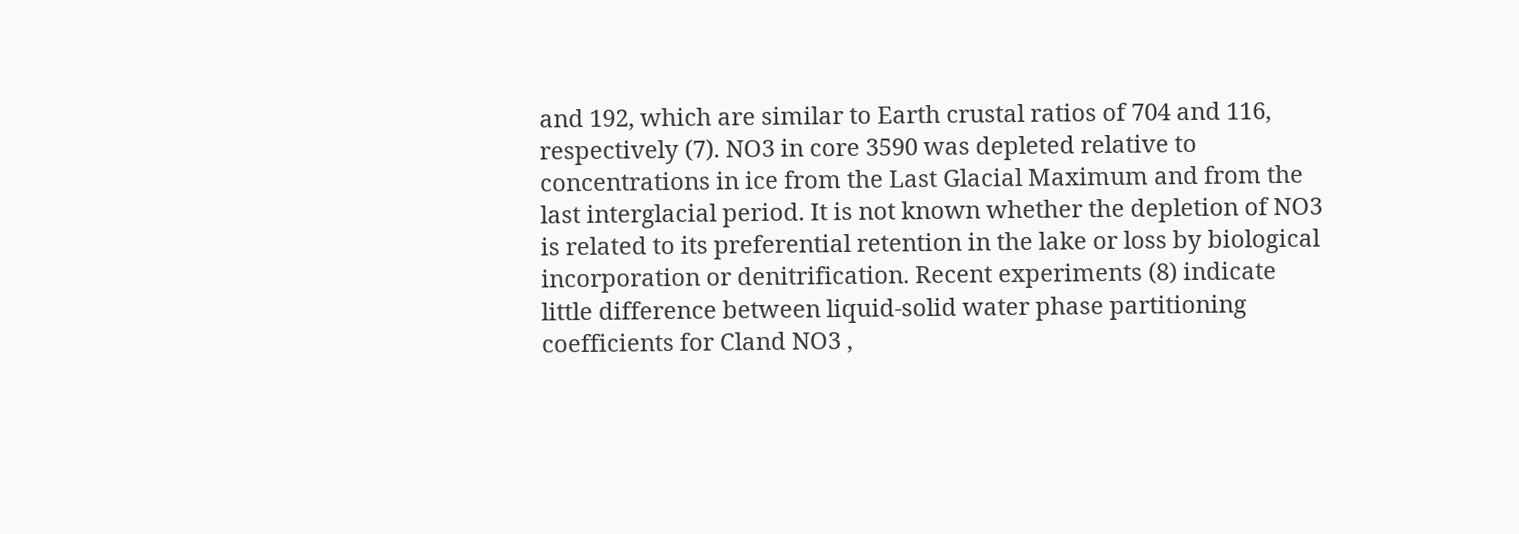and 192, which are similar to Earth crustal ratios of 704 and 116, respectively (7). NO3 in core 3590 was depleted relative to concentrations in ice from the Last Glacial Maximum and from the last interglacial period. It is not known whether the depletion of NO3 is related to its preferential retention in the lake or loss by biological incorporation or denitrification. Recent experiments (8) indicate little difference between liquid-solid water phase partitioning coefficients for Cland NO3 ,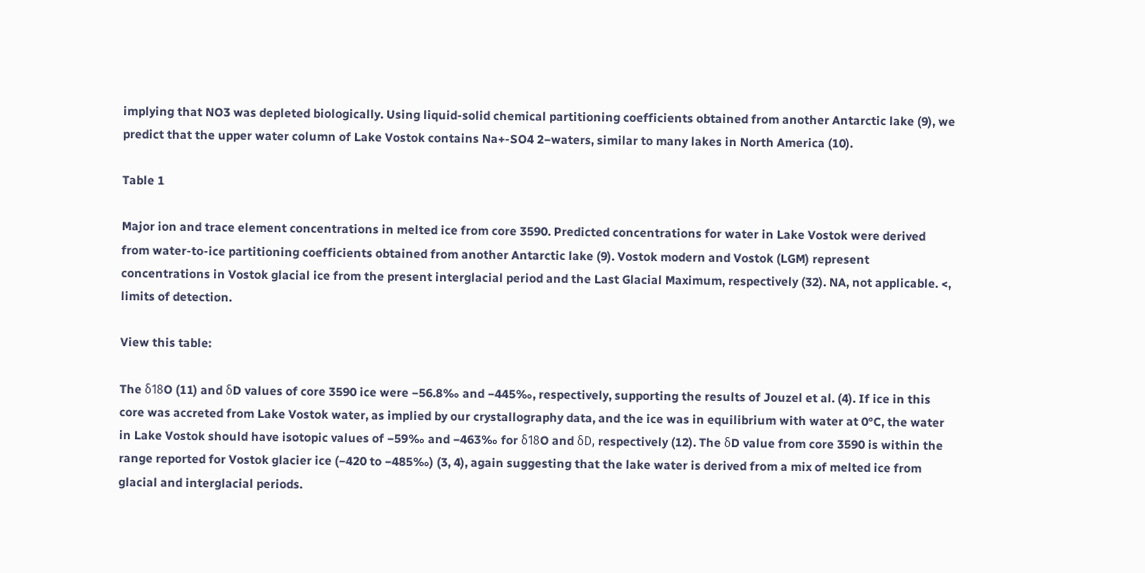implying that NO3 was depleted biologically. Using liquid-solid chemical partitioning coefficients obtained from another Antarctic lake (9), we predict that the upper water column of Lake Vostok contains Na+-SO4 2−waters, similar to many lakes in North America (10).

Table 1

Major ion and trace element concentrations in melted ice from core 3590. Predicted concentrations for water in Lake Vostok were derived from water-to-ice partitioning coefficients obtained from another Antarctic lake (9). Vostok modern and Vostok (LGM) represent concentrations in Vostok glacial ice from the present interglacial period and the Last Glacial Maximum, respectively (32). NA, not applicable. <, limits of detection.

View this table:

The δ18O (11) and δD values of core 3590 ice were −56.8‰ and −445‰, respectively, supporting the results of Jouzel et al. (4). If ice in this core was accreted from Lake Vostok water, as implied by our crystallography data, and the ice was in equilibrium with water at 0°C, the water in Lake Vostok should have isotopic values of −59‰ and −463‰ for δ18O and δD, respectively (12). The δD value from core 3590 is within the range reported for Vostok glacier ice (−420 to −485‰) (3, 4), again suggesting that the lake water is derived from a mix of melted ice from glacial and interglacial periods.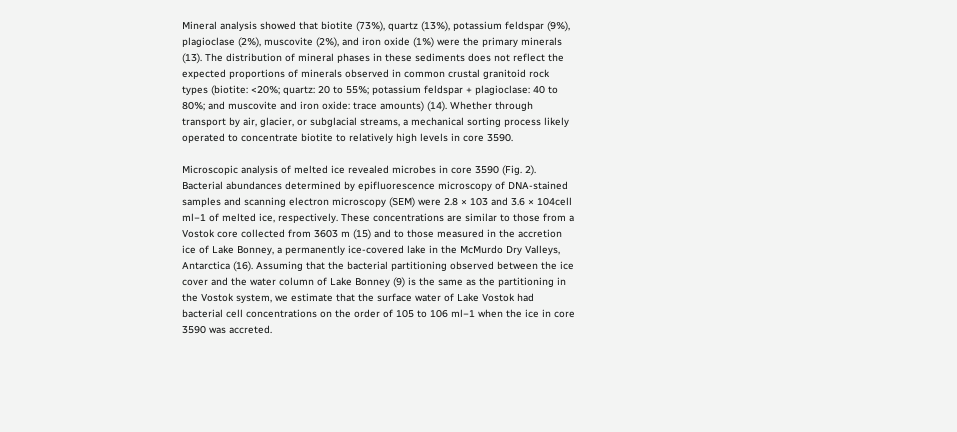Mineral analysis showed that biotite (73%), quartz (13%), potassium feldspar (9%), plagioclase (2%), muscovite (2%), and iron oxide (1%) were the primary minerals (13). The distribution of mineral phases in these sediments does not reflect the expected proportions of minerals observed in common crustal granitoid rock types (biotite: <20%; quartz: 20 to 55%; potassium feldspar + plagioclase: 40 to 80%; and muscovite and iron oxide: trace amounts) (14). Whether through transport by air, glacier, or subglacial streams, a mechanical sorting process likely operated to concentrate biotite to relatively high levels in core 3590.

Microscopic analysis of melted ice revealed microbes in core 3590 (Fig. 2). Bacterial abundances determined by epifluorescence microscopy of DNA-stained samples and scanning electron microscopy (SEM) were 2.8 × 103 and 3.6 × 104cell ml−1 of melted ice, respectively. These concentrations are similar to those from a Vostok core collected from 3603 m (15) and to those measured in the accretion ice of Lake Bonney, a permanently ice-covered lake in the McMurdo Dry Valleys, Antarctica (16). Assuming that the bacterial partitioning observed between the ice cover and the water column of Lake Bonney (9) is the same as the partitioning in the Vostok system, we estimate that the surface water of Lake Vostok had bacterial cell concentrations on the order of 105 to 106 ml−1 when the ice in core 3590 was accreted.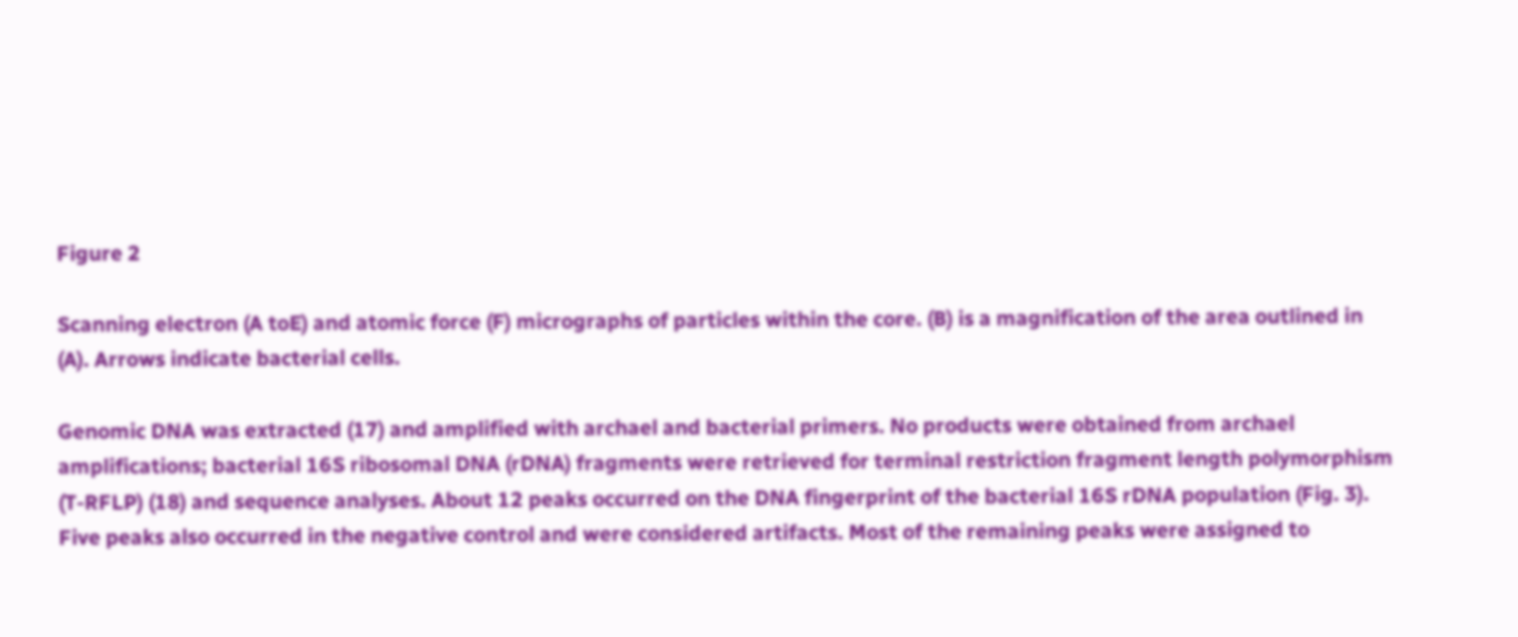Figure 2

Scanning electron (A toE) and atomic force (F) micrographs of particles within the core. (B) is a magnification of the area outlined in (A). Arrows indicate bacterial cells.

Genomic DNA was extracted (17) and amplified with archael and bacterial primers. No products were obtained from archael amplifications; bacterial 16S ribosomal DNA (rDNA) fragments were retrieved for terminal restriction fragment length polymorphism (T-RFLP) (18) and sequence analyses. About 12 peaks occurred on the DNA fingerprint of the bacterial 16S rDNA population (Fig. 3). Five peaks also occurred in the negative control and were considered artifacts. Most of the remaining peaks were assigned to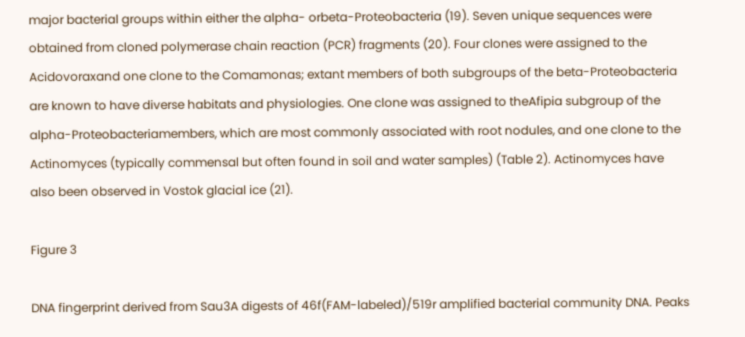major bacterial groups within either the alpha- orbeta-Proteobacteria (19). Seven unique sequences were obtained from cloned polymerase chain reaction (PCR) fragments (20). Four clones were assigned to the Acidovoraxand one clone to the Comamonas; extant members of both subgroups of the beta-Proteobacteria are known to have diverse habitats and physiologies. One clone was assigned to theAfipia subgroup of the alpha-Proteobacteriamembers, which are most commonly associated with root nodules, and one clone to the Actinomyces (typically commensal but often found in soil and water samples) (Table 2). Actinomyces have also been observed in Vostok glacial ice (21).

Figure 3

DNA fingerprint derived from Sau3A digests of 46f(FAM-labeled)/519r amplified bacterial community DNA. Peaks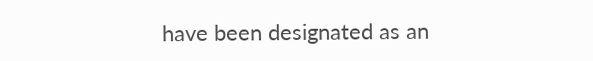have been designated as an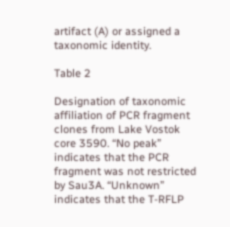artifact (A) or assigned a taxonomic identity.

Table 2

Designation of taxonomic affiliation of PCR fragment clones from Lake Vostok core 3590. “No peak” indicates that the PCR fragment was not restricted by Sau3A. “Unknown” indicates that the T-RFLP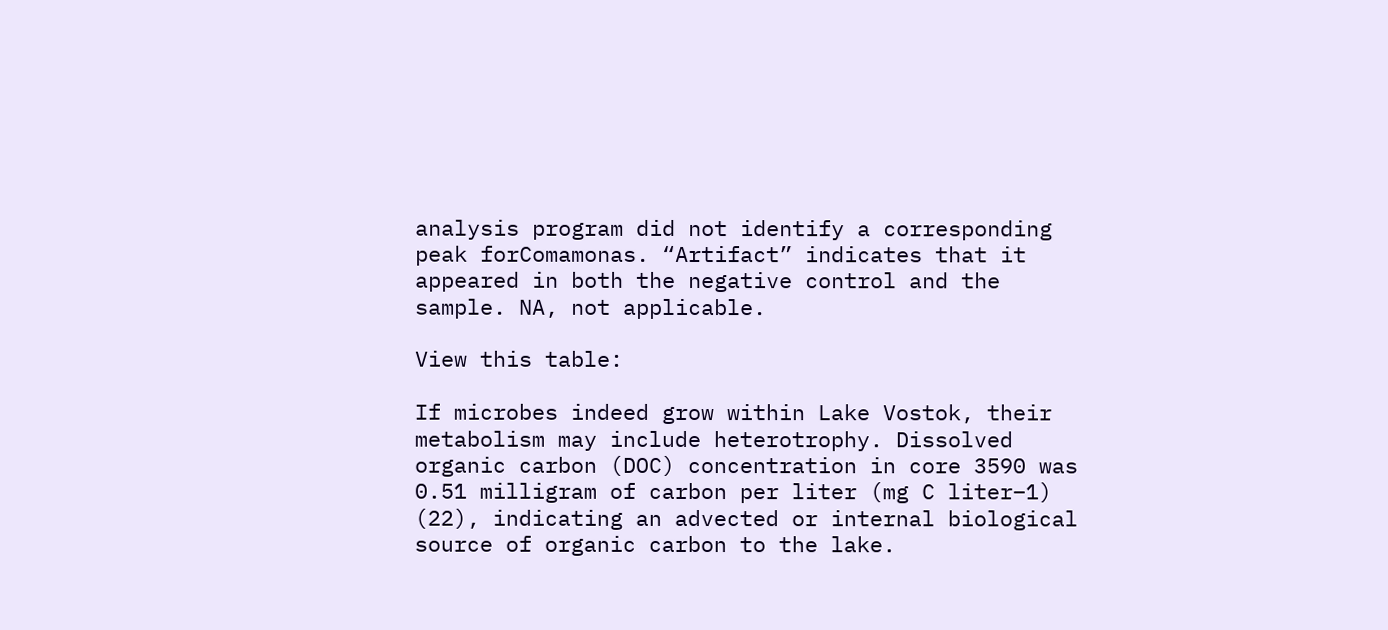analysis program did not identify a corresponding peak forComamonas. “Artifact” indicates that it appeared in both the negative control and the sample. NA, not applicable.

View this table:

If microbes indeed grow within Lake Vostok, their metabolism may include heterotrophy. Dissolved organic carbon (DOC) concentration in core 3590 was 0.51 milligram of carbon per liter (mg C liter−1) (22), indicating an advected or internal biological source of organic carbon to the lake.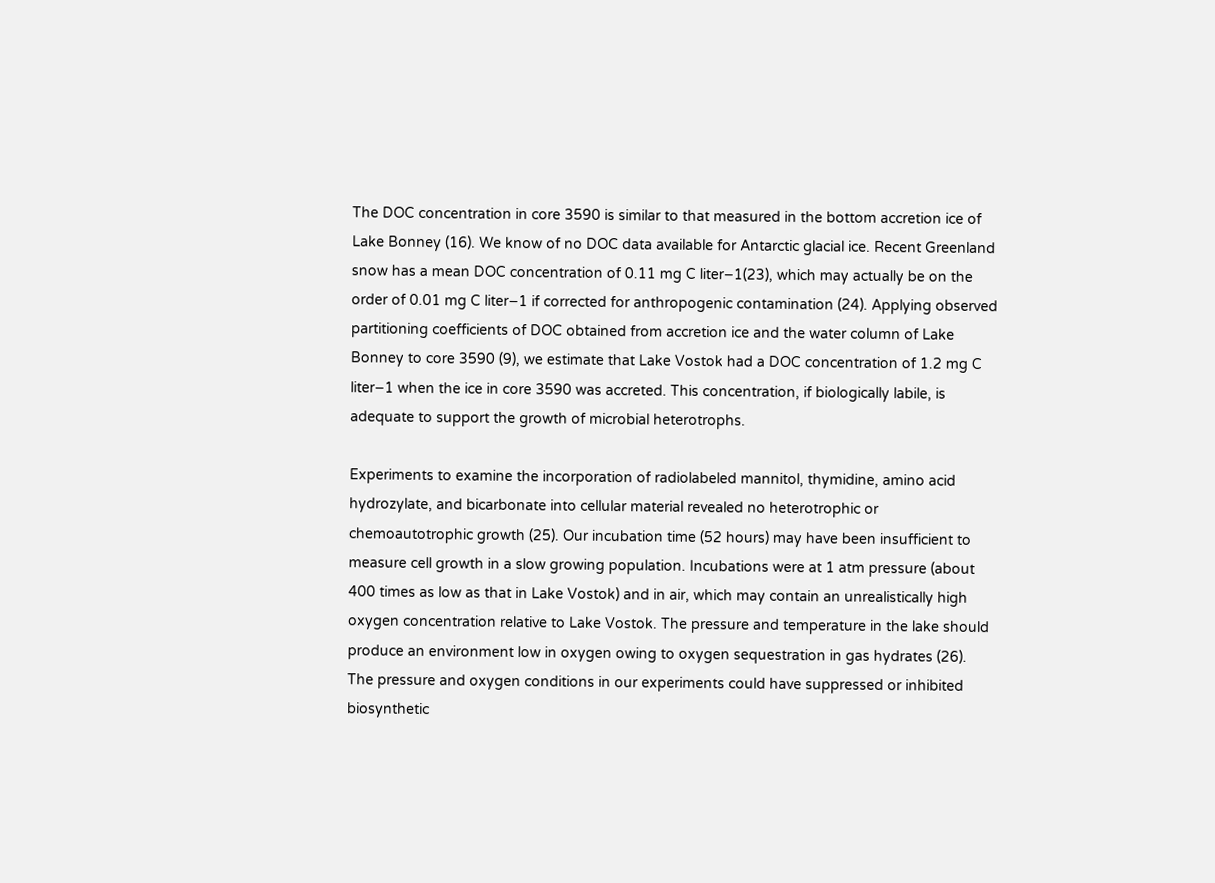The DOC concentration in core 3590 is similar to that measured in the bottom accretion ice of Lake Bonney (16). We know of no DOC data available for Antarctic glacial ice. Recent Greenland snow has a mean DOC concentration of 0.11 mg C liter−1(23), which may actually be on the order of 0.01 mg C liter−1 if corrected for anthropogenic contamination (24). Applying observed partitioning coefficients of DOC obtained from accretion ice and the water column of Lake Bonney to core 3590 (9), we estimate that Lake Vostok had a DOC concentration of 1.2 mg C liter−1 when the ice in core 3590 was accreted. This concentration, if biologically labile, is adequate to support the growth of microbial heterotrophs.

Experiments to examine the incorporation of radiolabeled mannitol, thymidine, amino acid hydrozylate, and bicarbonate into cellular material revealed no heterotrophic or chemoautotrophic growth (25). Our incubation time (52 hours) may have been insufficient to measure cell growth in a slow growing population. Incubations were at 1 atm pressure (about 400 times as low as that in Lake Vostok) and in air, which may contain an unrealistically high oxygen concentration relative to Lake Vostok. The pressure and temperature in the lake should produce an environment low in oxygen owing to oxygen sequestration in gas hydrates (26). The pressure and oxygen conditions in our experiments could have suppressed or inhibited biosynthetic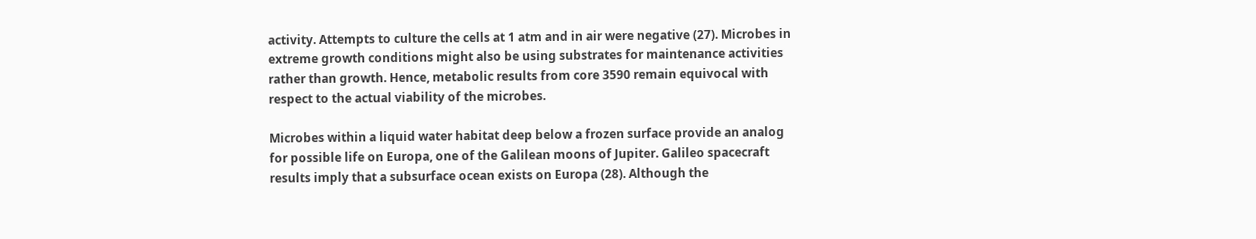activity. Attempts to culture the cells at 1 atm and in air were negative (27). Microbes in extreme growth conditions might also be using substrates for maintenance activities rather than growth. Hence, metabolic results from core 3590 remain equivocal with respect to the actual viability of the microbes.

Microbes within a liquid water habitat deep below a frozen surface provide an analog for possible life on Europa, one of the Galilean moons of Jupiter. Galileo spacecraft results imply that a subsurface ocean exists on Europa (28). Although the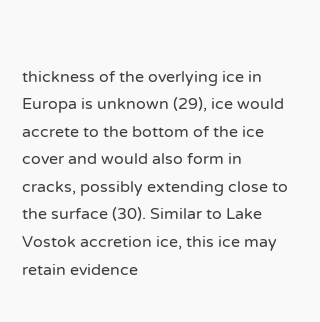thickness of the overlying ice in Europa is unknown (29), ice would accrete to the bottom of the ice cover and would also form in cracks, possibly extending close to the surface (30). Similar to Lake Vostok accretion ice, this ice may retain evidence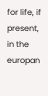for life, if present, in the europan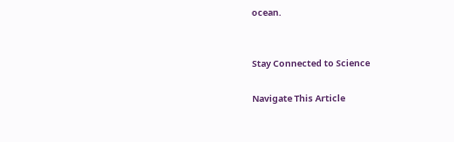ocean.


Stay Connected to Science

Navigate This Article